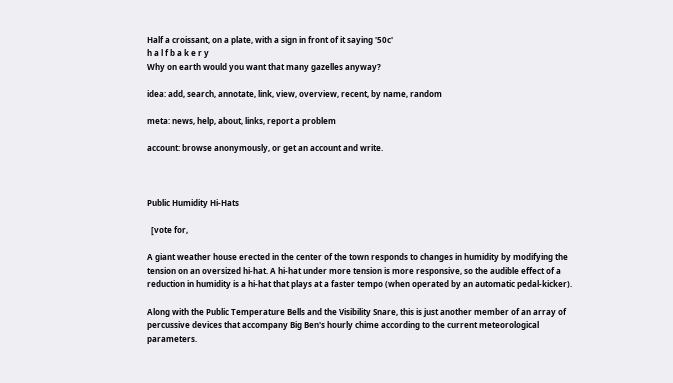Half a croissant, on a plate, with a sign in front of it saying '50c'
h a l f b a k e r y
Why on earth would you want that many gazelles anyway?

idea: add, search, annotate, link, view, overview, recent, by name, random

meta: news, help, about, links, report a problem

account: browse anonymously, or get an account and write.



Public Humidity Hi-Hats

  [vote for,

A giant weather house erected in the center of the town responds to changes in humidity by modifying the tension on an oversized hi-hat. A hi-hat under more tension is more responsive, so the audible effect of a reduction in humidity is a hi-hat that plays at a faster tempo (when operated by an automatic pedal-kicker).

Along with the Public Temperature Bells and the Visibility Snare, this is just another member of an array of percussive devices that accompany Big Ben's hourly chime according to the current meteorological parameters.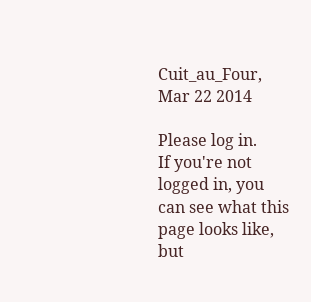Cuit_au_Four, Mar 22 2014

Please log in.
If you're not logged in, you can see what this page looks like, but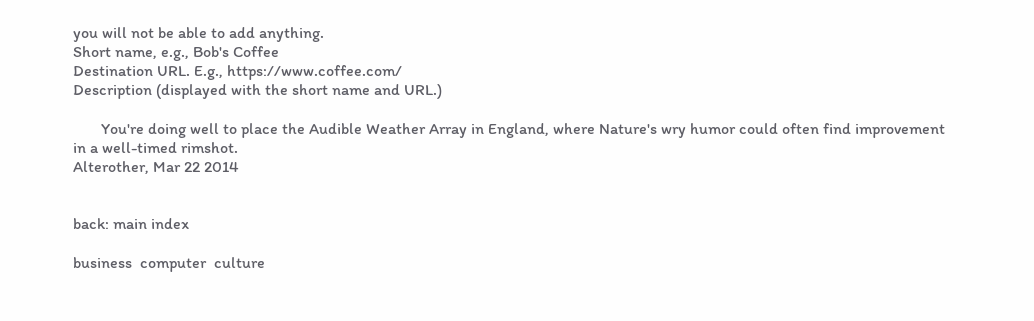you will not be able to add anything.
Short name, e.g., Bob's Coffee
Destination URL. E.g., https://www.coffee.com/
Description (displayed with the short name and URL.)

       You're doing well to place the Audible Weather Array in England, where Nature's wry humor could often find improvement in a well-timed rimshot.
Alterother, Mar 22 2014


back: main index

business  computer  culture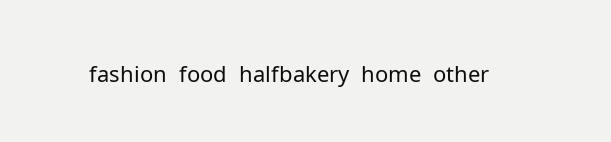fashion  food  halfbakery  home  other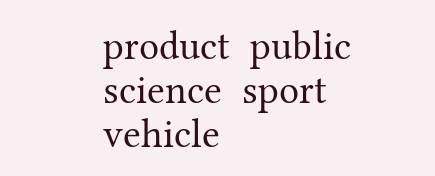product  public  science  sport  vehicle